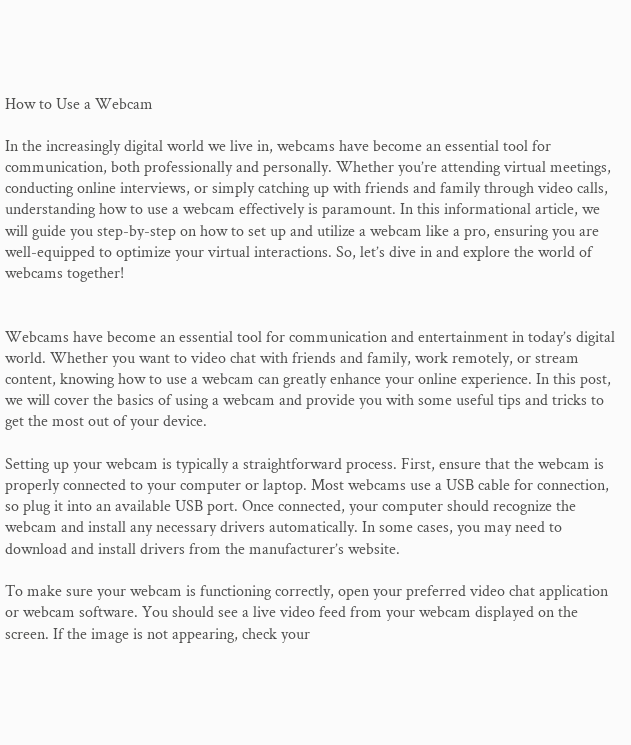How to Use a Webcam

In the increasingly digital world we live in, webcams have become an essential tool for communication, both professionally and personally. Whether you’re attending virtual meetings, conducting online interviews, or simply catching up with friends and family through video calls, understanding how to use a webcam effectively is paramount. In this informational article, we will guide you step-by-step on how to set up and utilize a webcam like a pro, ensuring you are well-equipped to optimize your virtual interactions. So, let’s dive in and explore the world of webcams together!


Webcams have become an essential tool for communication and entertainment in today’s digital world. Whether you want to video chat with friends and family, work remotely, or stream content, knowing how to use a webcam can greatly enhance your online experience. In this post, we will cover the basics of using a webcam and provide you with some useful tips and tricks to get the most out of your device.

Setting up your webcam is typically a straightforward process. First, ensure that the webcam is properly connected to your computer or laptop. Most webcams use a USB cable for connection, so plug it into an available USB port. Once connected, your computer should recognize the webcam and install any necessary drivers automatically. In some cases, you may need to download and install drivers from the manufacturer’s website.

To make sure your webcam is functioning correctly, open your preferred video chat application or webcam software. You should see a live video feed from your webcam displayed on the screen. If the image is not appearing, check your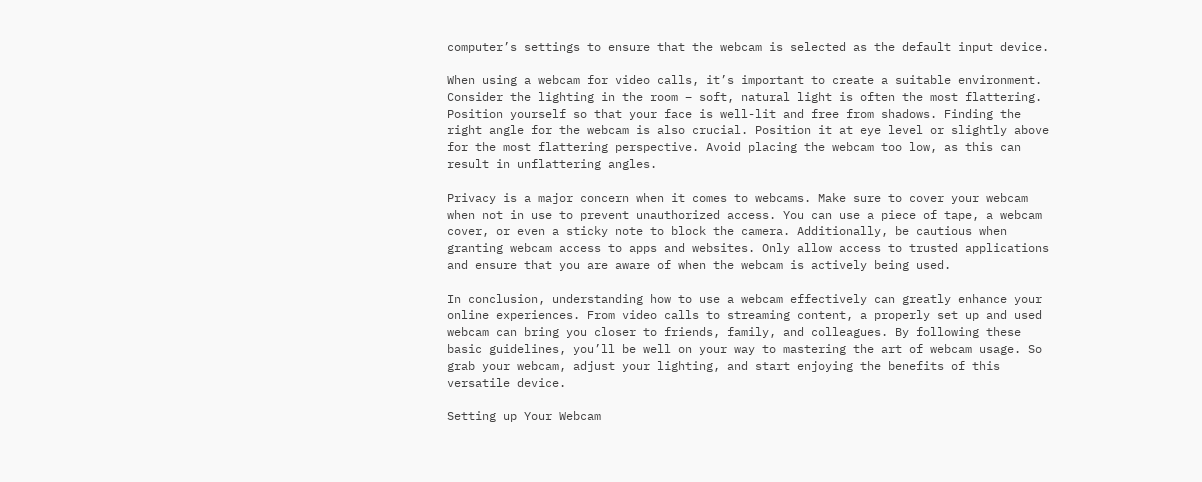computer’s settings to ensure that the webcam is selected as the default input device.

When using a webcam for video calls, it’s important to create a suitable environment. Consider the lighting in the room – soft, natural light is often the most flattering. Position yourself so that your face is well-lit and free from shadows. Finding the right angle for the webcam is also crucial. Position it at eye level or slightly above for the most flattering perspective. Avoid placing the webcam too low, as this can result in unflattering angles.

Privacy is a major concern when it comes to webcams. Make sure to cover your webcam when not in use to prevent unauthorized access. You can use a piece of tape, a webcam cover, or even a sticky note to block the camera. Additionally, be cautious when granting webcam access to apps and websites. Only allow access to trusted applications and ensure that you are aware of when the webcam is actively being used.

In conclusion, understanding how to use a webcam effectively can greatly enhance your online experiences. From video calls to streaming content, a properly set up and used webcam can bring you closer to friends, family, and colleagues. By following these basic guidelines, you’ll be well on your way to mastering the art of webcam usage. So grab your webcam, adjust your lighting, and start enjoying the benefits of this versatile device.

Setting up Your Webcam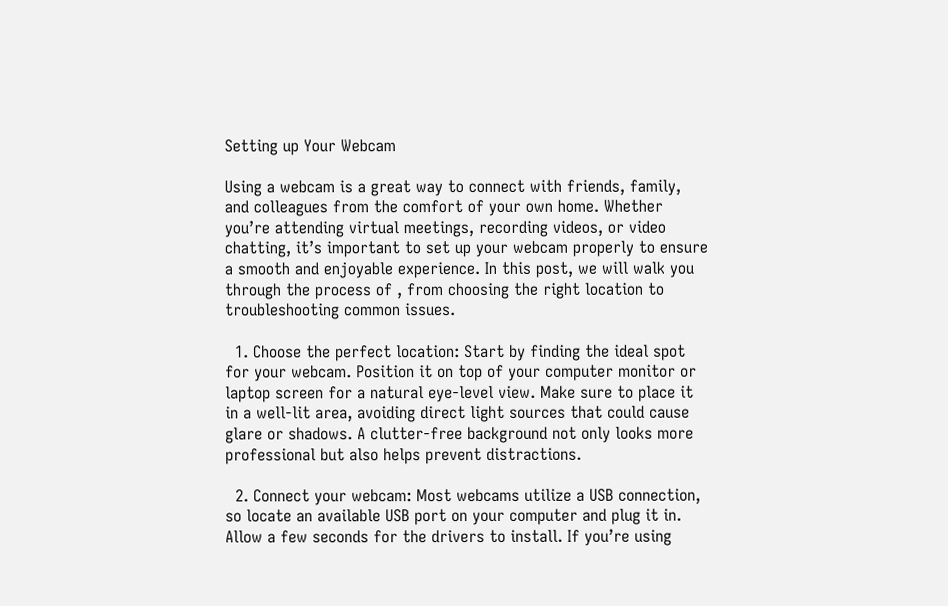Setting up Your Webcam

Using a webcam is a great way to connect with friends, family, and colleagues from the comfort of your own home. Whether you’re attending virtual meetings, recording videos, or video chatting, it’s important to set up your webcam properly to ensure a smooth and enjoyable experience. In this post, we will walk you through the process of , from choosing the right location to troubleshooting common issues.

  1. Choose the perfect location: Start by finding the ideal spot for your webcam. Position it on top of your computer monitor or laptop screen for a natural eye-level view. Make sure to place it in a well-lit area, avoiding direct light sources that could cause glare or shadows. A clutter-free background not only looks more professional but also helps prevent distractions.

  2. Connect your webcam: Most webcams utilize a USB connection, so locate an available USB port on your computer and plug it in. Allow a few seconds for the drivers to install. If you’re using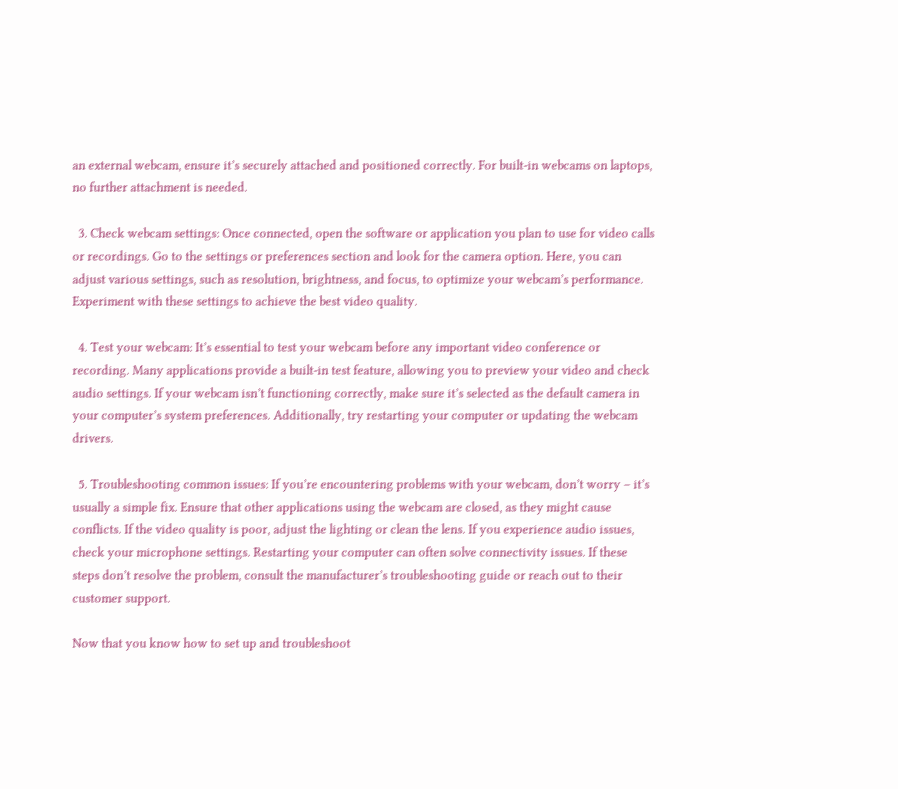an external webcam, ensure it’s securely attached and positioned correctly. For built-in webcams on laptops, no further attachment is needed.

  3. Check webcam settings: Once connected, open the software or application you plan to use for video calls or recordings. Go to the settings or preferences section and look for the camera option. Here, you can adjust various settings, such as resolution, brightness, and focus, to optimize your webcam’s performance. Experiment with these settings to achieve the best video quality.

  4. Test your webcam: It’s essential to test your webcam before any important video conference or recording. Many applications provide a built-in test feature, allowing you to preview your video and check audio settings. If your webcam isn’t functioning correctly, make sure it’s selected as the default camera in your computer’s system preferences. Additionally, try restarting your computer or updating the webcam drivers.

  5. Troubleshooting common issues: If you’re encountering problems with your webcam, don’t worry – it’s usually a simple fix. Ensure that other applications using the webcam are closed, as they might cause conflicts. If the video quality is poor, adjust the lighting or clean the lens. If you experience audio issues, check your microphone settings. Restarting your computer can often solve connectivity issues. If these steps don’t resolve the problem, consult the manufacturer’s troubleshooting guide or reach out to their customer support.

Now that you know how to set up and troubleshoot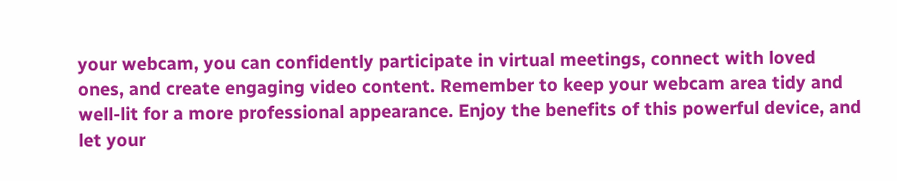your webcam, you can confidently participate in virtual meetings, connect with loved ones, and create engaging video content. Remember to keep your webcam area tidy and well-lit for a more professional appearance. Enjoy the benefits of this powerful device, and let your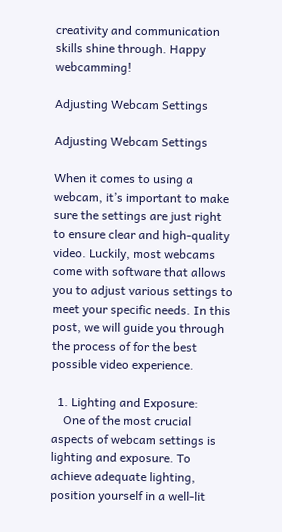creativity and communication skills shine through. Happy webcamming!

Adjusting Webcam Settings

Adjusting Webcam Settings

When it comes to using a webcam, it’s important to make sure the settings are just right to ensure clear and high-quality video. Luckily, most webcams come with software that allows you to adjust various settings to meet your specific needs. In this post, we will guide you through the process of for the best possible video experience.

  1. Lighting and Exposure:
    One of the most crucial aspects of webcam settings is lighting and exposure. To achieve adequate lighting, position yourself in a well-lit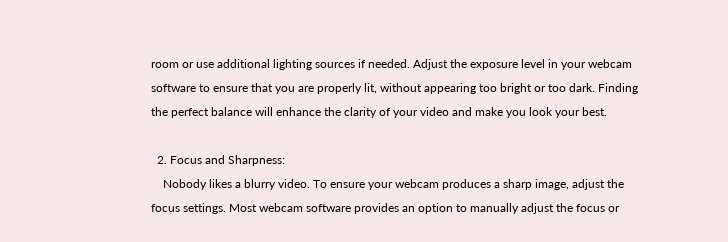room or use additional lighting sources if needed. Adjust the exposure level in your webcam software to ensure that you are properly lit, without appearing too bright or too dark. Finding the perfect balance will enhance the clarity of your video and make you look your best.

  2. Focus and Sharpness:
    Nobody likes a blurry video. To ensure your webcam produces a sharp image, adjust the focus settings. Most webcam software provides an option to manually adjust the focus or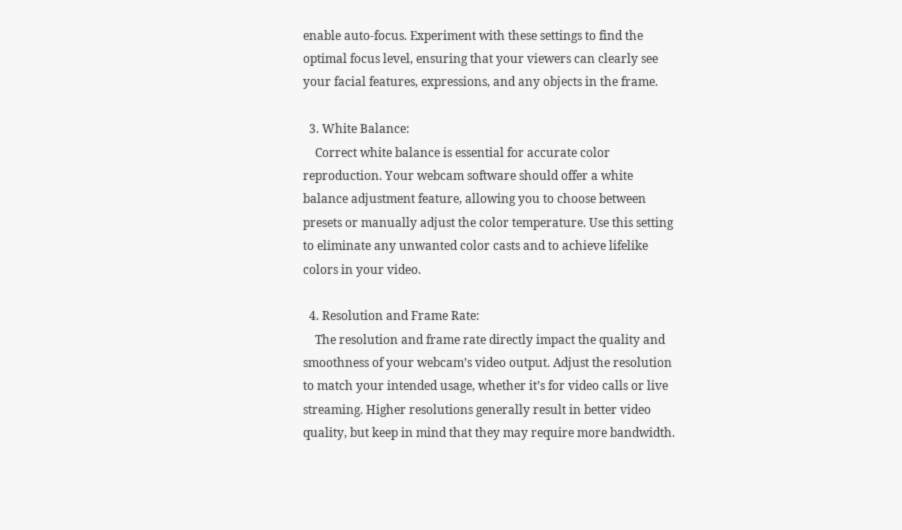enable auto-focus. Experiment with these settings to find the optimal focus level, ensuring that your viewers can clearly see your facial features, expressions, and any objects in the frame.

  3. White Balance:
    Correct white balance is essential for accurate color reproduction. Your webcam software should offer a white balance adjustment feature, allowing you to choose between presets or manually adjust the color temperature. Use this setting to eliminate any unwanted color casts and to achieve lifelike colors in your video.

  4. Resolution and Frame Rate:
    The resolution and frame rate directly impact the quality and smoothness of your webcam’s video output. Adjust the resolution to match your intended usage, whether it’s for video calls or live streaming. Higher resolutions generally result in better video quality, but keep in mind that they may require more bandwidth.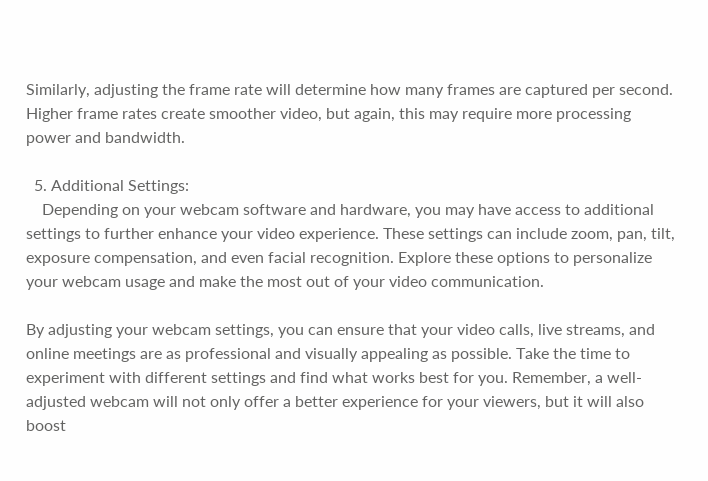Similarly, adjusting the frame rate will determine how many frames are captured per second. Higher frame rates create smoother video, but again, this may require more processing power and bandwidth.

  5. Additional Settings:
    Depending on your webcam software and hardware, you may have access to additional settings to further enhance your video experience. These settings can include zoom, pan, tilt, exposure compensation, and even facial recognition. Explore these options to personalize your webcam usage and make the most out of your video communication.

By adjusting your webcam settings, you can ensure that your video calls, live streams, and online meetings are as professional and visually appealing as possible. Take the time to experiment with different settings and find what works best for you. Remember, a well-adjusted webcam will not only offer a better experience for your viewers, but it will also boost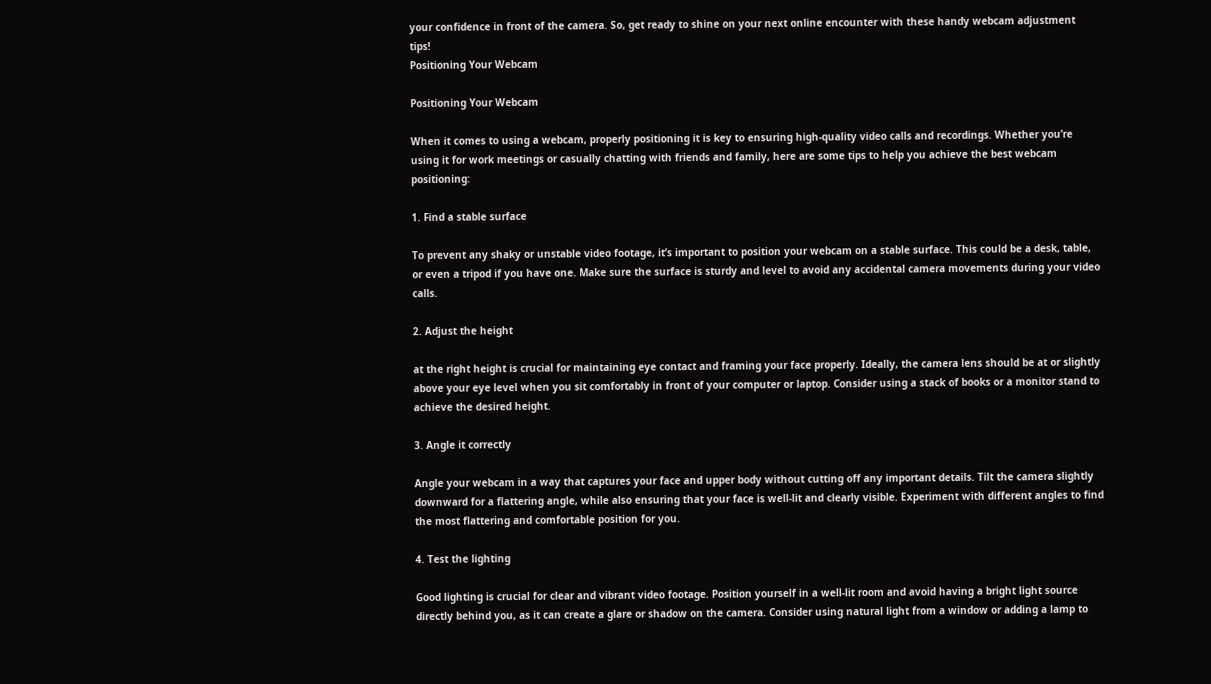your confidence in front of the camera. So, get ready to shine on your next online encounter with these handy webcam adjustment tips!
Positioning Your Webcam

Positioning Your Webcam

When it comes to using a webcam, properly positioning it is key to ensuring high-quality video calls and recordings. Whether you’re using it for work meetings or casually chatting with friends and family, here are some tips to help you achieve the best webcam positioning:

1. Find a stable surface

To prevent any shaky or unstable video footage, it’s important to position your webcam on a stable surface. This could be a desk, table, or even a tripod if you have one. Make sure the surface is sturdy and level to avoid any accidental camera movements during your video calls.

2. Adjust the height

at the right height is crucial for maintaining eye contact and framing your face properly. Ideally, the camera lens should be at or slightly above your eye level when you sit comfortably in front of your computer or laptop. Consider using a stack of books or a monitor stand to achieve the desired height.

3. Angle it correctly

Angle your webcam in a way that captures your face and upper body without cutting off any important details. Tilt the camera slightly downward for a flattering angle, while also ensuring that your face is well-lit and clearly visible. Experiment with different angles to find the most flattering and comfortable position for you.

4. Test the lighting

Good lighting is crucial for clear and vibrant video footage. Position yourself in a well-lit room and avoid having a bright light source directly behind you, as it can create a glare or shadow on the camera. Consider using natural light from a window or adding a lamp to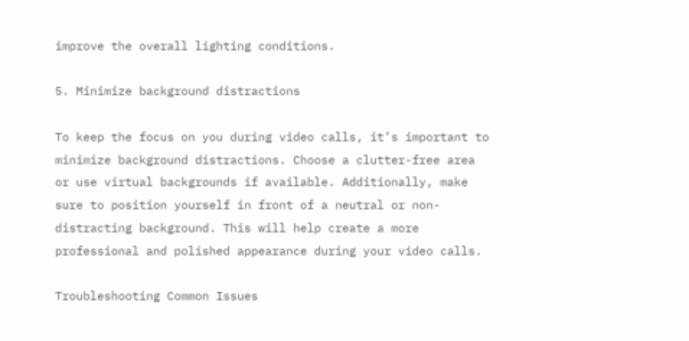improve the overall lighting conditions.

5. Minimize background distractions

To keep the focus on you during video calls, it’s important to minimize background distractions. Choose a clutter-free area or use virtual backgrounds if available. Additionally, make sure to position yourself in front of a neutral or non-distracting background. This will help create a more professional and polished appearance during your video calls.

Troubleshooting Common Issues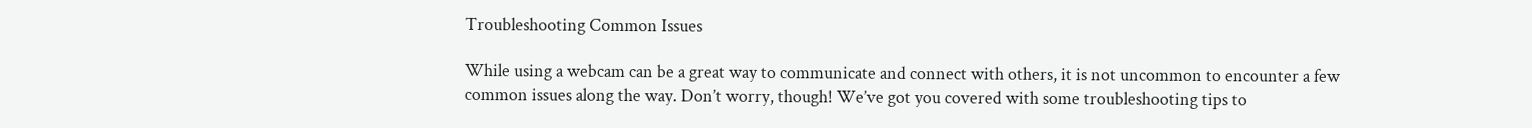Troubleshooting Common Issues

While using a webcam can be a great way to communicate and connect with others, it is not uncommon to encounter a few common issues along the way. Don’t worry, though! We’ve got you covered with some troubleshooting tips to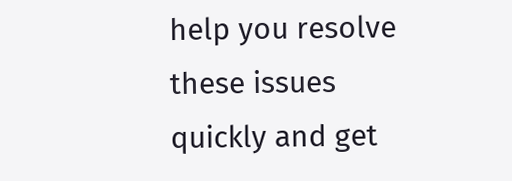help you resolve these issues quickly and get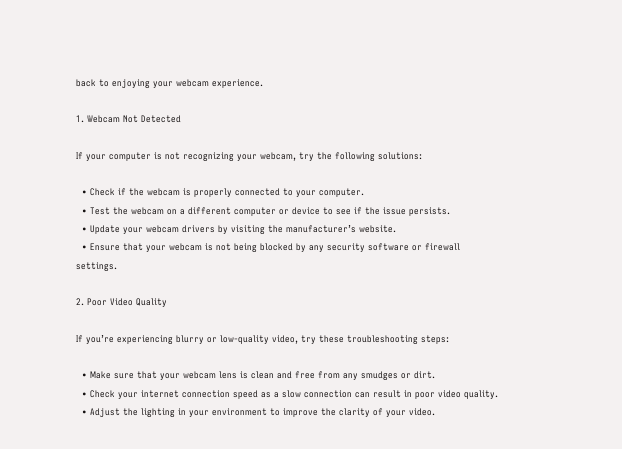back to enjoying your webcam experience.

1. Webcam Not Detected

If your computer is not recognizing your webcam, try the following solutions:

  • Check if the webcam is properly connected to your computer.
  • Test the webcam on a different computer or device to see if the issue persists.
  • Update your webcam drivers by visiting the manufacturer’s website.
  • Ensure that your webcam is not being blocked by any security software or firewall settings.

2. Poor Video Quality

If you’re experiencing blurry or low-quality video, try these troubleshooting steps:

  • Make sure that your webcam lens is clean and free from any smudges or dirt.
  • Check your internet connection speed as a slow connection can result in poor video quality.
  • Adjust the lighting in your environment to improve the clarity of your video.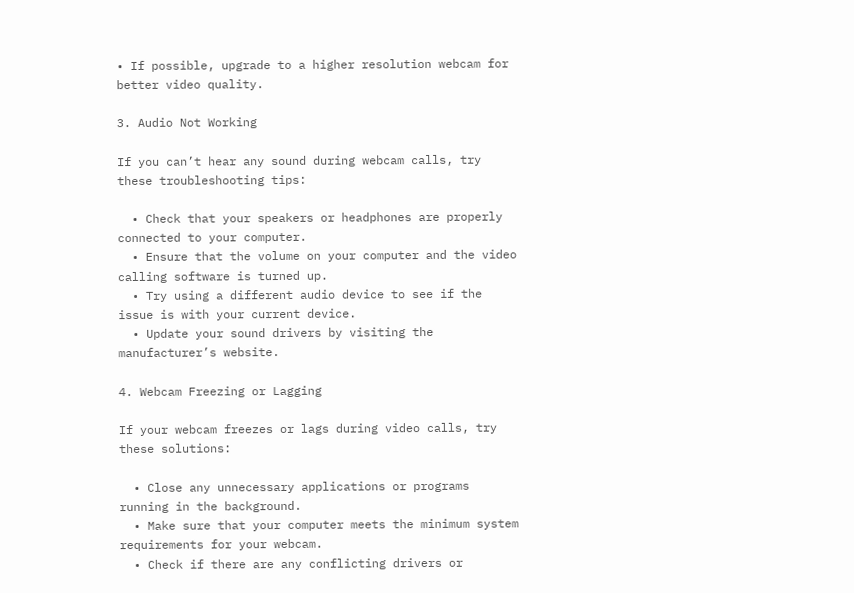• If possible, upgrade to a higher resolution webcam for better video quality.

3. Audio Not Working

If you can’t hear any sound during webcam calls, try these troubleshooting tips:

  • Check that your speakers or headphones are properly connected to your computer.
  • Ensure that the volume on your computer and the video calling software is turned up.
  • Try using a different audio device to see if the issue is with your current device.
  • Update your sound drivers by visiting the manufacturer’s website.

4. Webcam Freezing or Lagging

If your webcam freezes or lags during video calls, try these solutions:

  • Close any unnecessary applications or programs running in the background.
  • Make sure that your computer meets the minimum system requirements for your webcam.
  • Check if there are any conflicting drivers or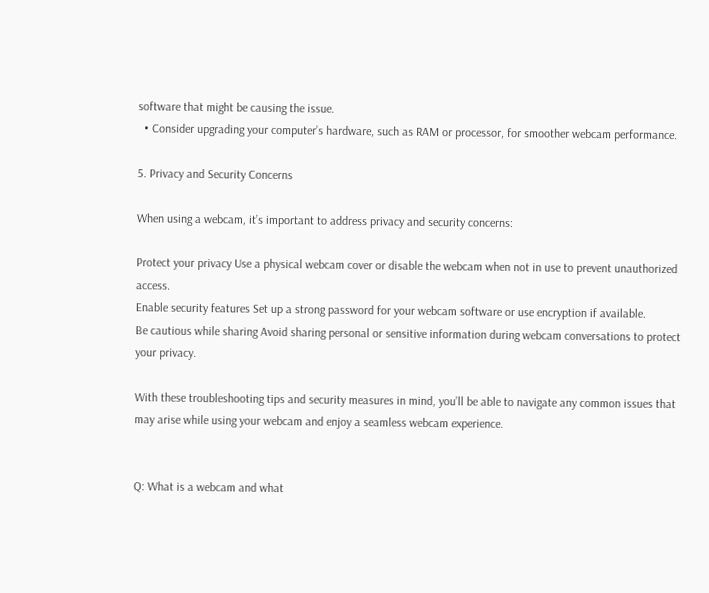software that might be causing the issue.
  • Consider upgrading your computer’s hardware, such as RAM or processor, for smoother webcam performance.

5. Privacy and Security Concerns

When using a webcam, it’s important to address privacy and security concerns:

Protect your privacy Use a physical webcam cover or disable the webcam when not in use to prevent unauthorized access.
Enable security features Set up a strong password for your webcam software or use encryption if available.
Be cautious while sharing Avoid sharing personal or sensitive information during webcam conversations to protect your privacy.

With these troubleshooting tips and security measures in mind, you’ll be able to navigate any common issues that may arise while using your webcam and enjoy a seamless webcam experience.


Q: What is a webcam and what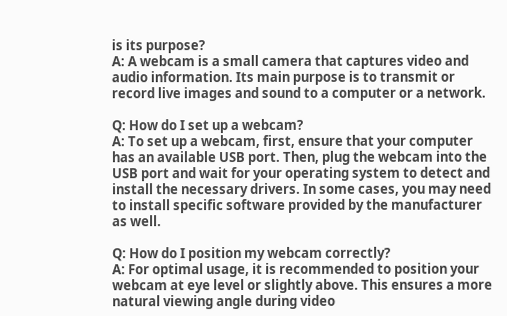is its purpose?
A: A webcam is a small camera that captures video and audio information. Its main purpose is to transmit or record live images and sound to a computer or a network.

Q: How do I set up a webcam?
A: To set up a webcam, first, ensure that your computer has an available USB port. Then, plug the webcam into the USB port and wait for your operating system to detect and install the necessary drivers. In some cases, you may need to install specific software provided by the manufacturer as well.

Q: How do I position my webcam correctly?
A: For optimal usage, it is recommended to position your webcam at eye level or slightly above. This ensures a more natural viewing angle during video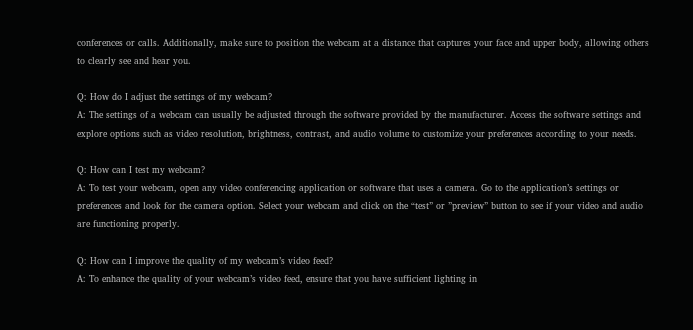conferences or calls. Additionally, make sure to position the webcam at a distance that captures your face and upper body, allowing others to clearly see and hear you.

Q: How do I adjust the settings of my webcam?
A: The settings of a webcam can usually be adjusted through the software provided by the manufacturer. Access the software settings and explore options such as video resolution, brightness, contrast, and audio volume to customize your preferences according to your needs.

Q: How can I test my webcam?
A: To test your webcam, open any video conferencing application or software that uses a camera. Go to the application’s settings or preferences and look for the camera option. Select your webcam and click on the “test” or ”preview” button to see if your video and audio are functioning properly.

Q: How can I improve the quality of my webcam’s video feed?
A: To enhance the quality of your webcam’s video feed, ensure that you have sufficient lighting in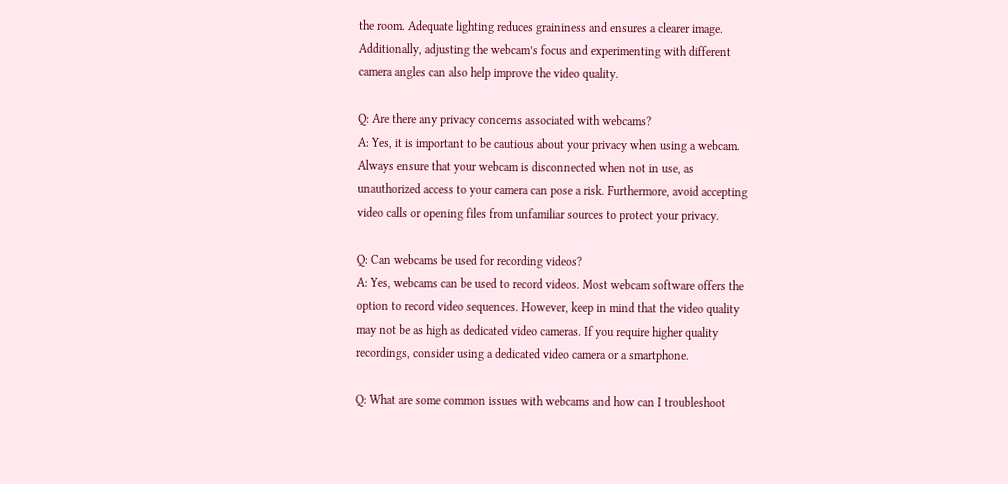the room. Adequate lighting reduces graininess and ensures a clearer image. Additionally, adjusting the webcam’s focus and experimenting with different camera angles can also help improve the video quality.

Q: Are there any privacy concerns associated with webcams?
A: Yes, it is important to be cautious about your privacy when using a webcam. Always ensure that your webcam is disconnected when not in use, as unauthorized access to your camera can pose a risk. Furthermore, avoid accepting video calls or opening files from unfamiliar sources to protect your privacy.

Q: Can webcams be used for recording videos?
A: Yes, webcams can be used to record videos. Most webcam software offers the option to record video sequences. However, keep in mind that the video quality may not be as high as dedicated video cameras. If you require higher quality recordings, consider using a dedicated video camera or a smartphone.

Q: What are some common issues with webcams and how can I troubleshoot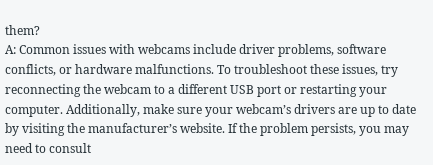them?
A: Common issues with webcams include driver problems, software conflicts, or hardware malfunctions. To troubleshoot these issues, try reconnecting the webcam to a different USB port or restarting your computer. Additionally, make sure your webcam’s drivers are up to date by visiting the manufacturer’s website. If the problem persists, you may need to consult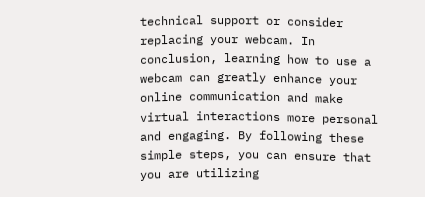technical support or consider replacing your webcam. In conclusion, learning how to use a webcam can greatly enhance your online communication and make virtual interactions more personal and engaging. By following these simple steps, you can ensure that you are utilizing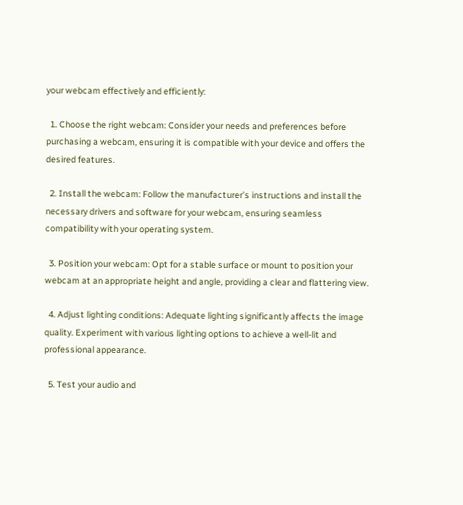your webcam effectively and efficiently:

  1. Choose the right webcam: Consider your needs and preferences before purchasing a webcam, ensuring it is compatible with your device and offers the desired features.

  2. Install the webcam: Follow the manufacturer’s instructions and install the necessary drivers and software for your webcam, ensuring seamless compatibility with your operating system.

  3. Position your webcam: Opt for a stable surface or mount to position your webcam at an appropriate height and angle, providing a clear and flattering view.

  4. Adjust lighting conditions: Adequate lighting significantly affects the image quality. Experiment with various lighting options to achieve a well-lit and professional appearance.

  5. Test your audio and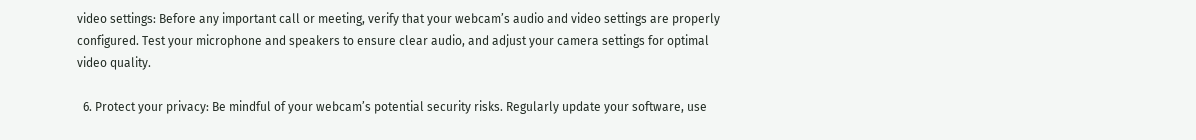video settings: Before any important call or meeting, verify that your webcam’s audio and video settings are properly configured. Test your microphone and speakers to ensure clear audio, and adjust your camera settings for optimal video quality.

  6. Protect your privacy: Be mindful of your webcam’s potential security risks. Regularly update your software, use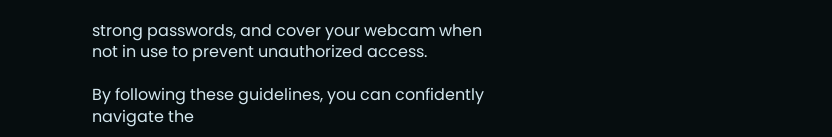strong passwords, and cover your webcam when not in use to prevent unauthorized access.

By following these guidelines, you can confidently navigate the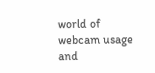world of webcam usage and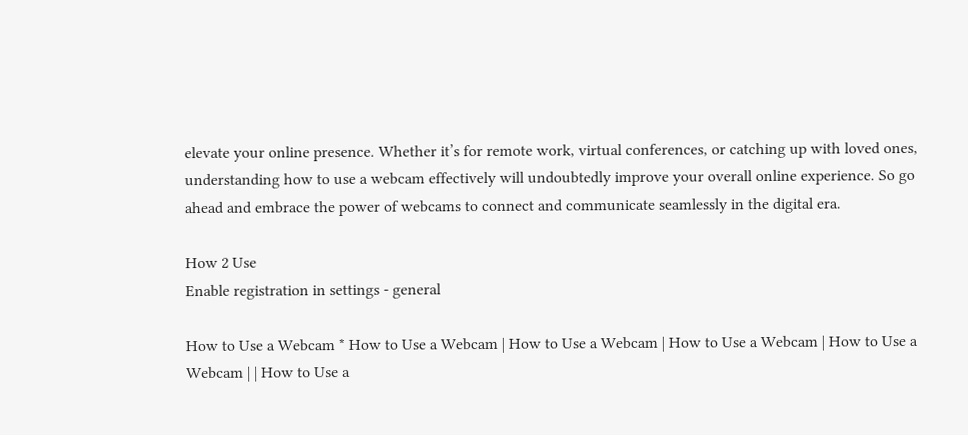elevate your online presence. Whether it’s for remote work, virtual conferences, or catching up with loved ones, understanding how to use a webcam effectively will undoubtedly improve your overall online experience. So go ahead and embrace the power of webcams to connect and communicate seamlessly in the digital era.

How 2 Use
Enable registration in settings - general

How to Use a Webcam * How to Use a Webcam | How to Use a Webcam | How to Use a Webcam | How to Use a Webcam | | How to Use a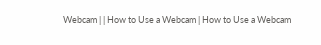Webcam | | How to Use a Webcam | How to Use a Webcam